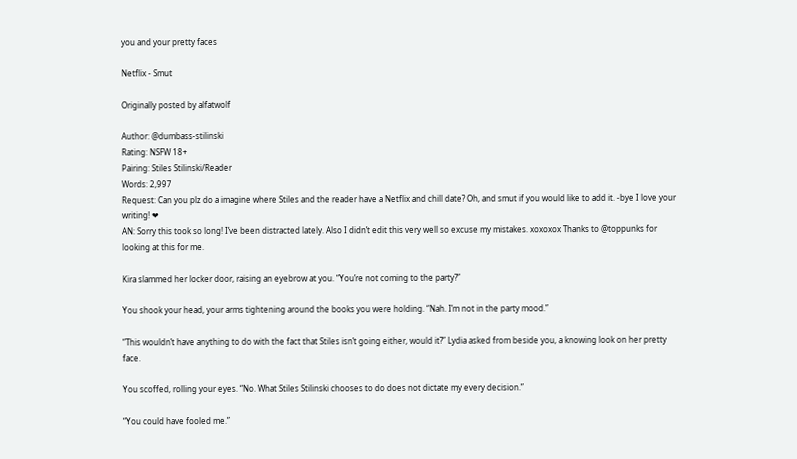you and your pretty faces

Netflix - Smut

Originally posted by alfatwolf

Author: @dumbass-stilinski
Rating: NSFW 18+
Pairing: Stiles Stilinski/Reader
Words: 2,997
Request: Can you plz do a imagine where Stiles and the reader have a Netflix and chill date? Oh, and smut if you would like to add it. -bye I love your writing! ❤
AN: Sorry this took so long! I’ve been distracted lately. Also I didn’t edit this very well so excuse my mistakes. xoxoxox Thanks to @toppunks for looking at this for me.

Kira slammed her locker door, raising an eyebrow at you. “You’re not coming to the party?”

You shook your head, your arms tightening around the books you were holding. “Nah. I’m not in the party mood.”

“This wouldn’t have anything to do with the fact that Stiles isn’t going either, would it?” Lydia asked from beside you, a knowing look on her pretty face.

You scoffed, rolling your eyes. “No. What Stiles Stilinski chooses to do does not dictate my every decision.”

“You could have fooled me.”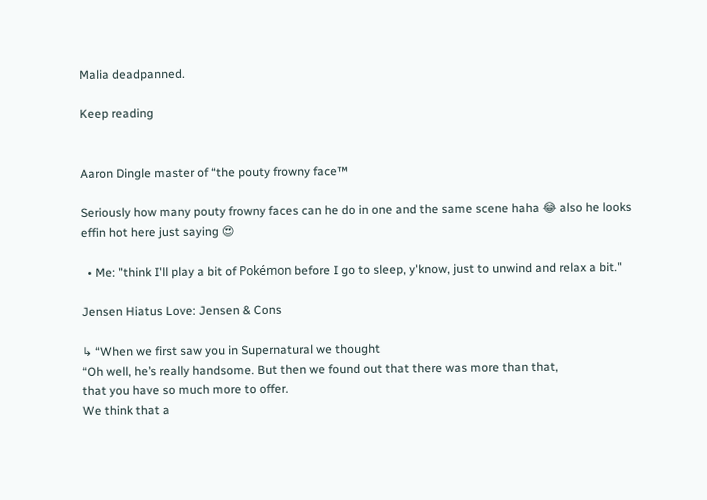Malia deadpanned.

Keep reading


Aaron Dingle master of “the pouty frowny face™

Seriously how many pouty frowny faces can he do in one and the same scene haha 😂 also he looks effin hot here just saying 😍

  • Me: "think I'll play a bit of Pokémon before I go to sleep, y'know, just to unwind and relax a bit."

Jensen Hiatus Love: Jensen & Cons

↳ “When we first saw you in Supernatural we thought
“Oh well, he’s really handsome. But then we found out that there was more than that,
that you have so much more to offer.
We think that a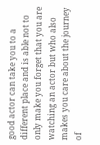good actor can take you to a different place and is able not to only make you forget that you are watching an actor but who also makes you care about the journey of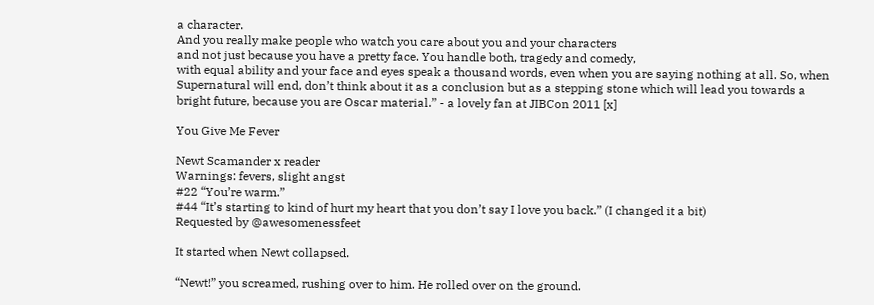a character.
And you really make people who watch you care about you and your characters
and not just because you have a pretty face. You handle both, tragedy and comedy,
with equal ability and your face and eyes speak a thousand words, even when you are saying nothing at all. So, when Supernatural will end, don’t think about it as a conclusion but as a stepping stone which will lead you towards a bright future, because you are Oscar material.” - a lovely fan at JIBCon 2011 [x]

You Give Me Fever

Newt Scamander x reader
Warnings: fevers, slight angst
#22 “You’re warm.”
#44 “It’s starting to kind of hurt my heart that you don’t say I love you back.” (I changed it a bit)
Requested by @awesomenessfeet

It started when Newt collapsed.

“Newt!” you screamed, rushing over to him. He rolled over on the ground.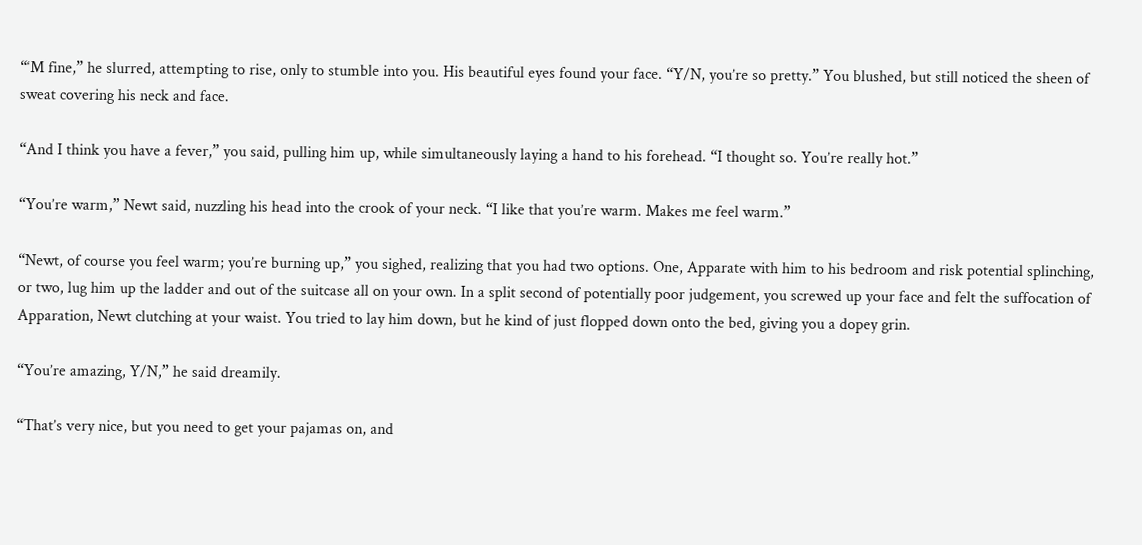“‘M fine,” he slurred, attempting to rise, only to stumble into you. His beautiful eyes found your face. “Y/N, you’re so pretty.” You blushed, but still noticed the sheen of sweat covering his neck and face.

“And I think you have a fever,” you said, pulling him up, while simultaneously laying a hand to his forehead. “I thought so. You’re really hot.”

“You’re warm,” Newt said, nuzzling his head into the crook of your neck. “I like that you’re warm. Makes me feel warm.”

“Newt, of course you feel warm; you’re burning up,” you sighed, realizing that you had two options. One, Apparate with him to his bedroom and risk potential splinching, or two, lug him up the ladder and out of the suitcase all on your own. In a split second of potentially poor judgement, you screwed up your face and felt the suffocation of Apparation, Newt clutching at your waist. You tried to lay him down, but he kind of just flopped down onto the bed, giving you a dopey grin.

“You’re amazing, Y/N,” he said dreamily.

“That’s very nice, but you need to get your pajamas on, and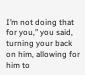I’m not doing that for you,” you said, turning your back on him, allowing for him to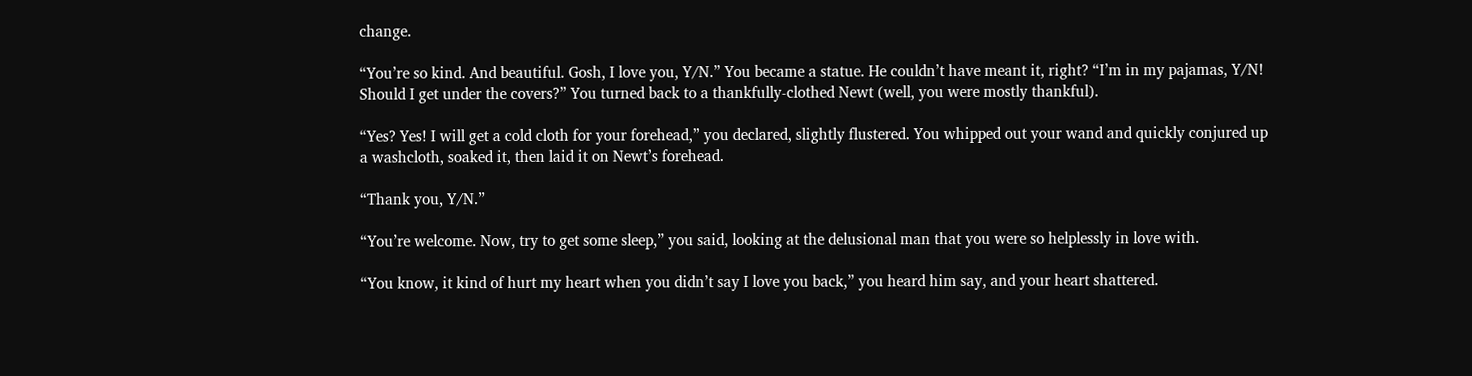change.

“You’re so kind. And beautiful. Gosh, I love you, Y/N.” You became a statue. He couldn’t have meant it, right? “I’m in my pajamas, Y/N! Should I get under the covers?” You turned back to a thankfully-clothed Newt (well, you were mostly thankful).

“Yes? Yes! I will get a cold cloth for your forehead,” you declared, slightly flustered. You whipped out your wand and quickly conjured up a washcloth, soaked it, then laid it on Newt’s forehead.

“Thank you, Y/N.”

“You’re welcome. Now, try to get some sleep,” you said, looking at the delusional man that you were so helplessly in love with.

“You know, it kind of hurt my heart when you didn’t say I love you back,” you heard him say, and your heart shattered.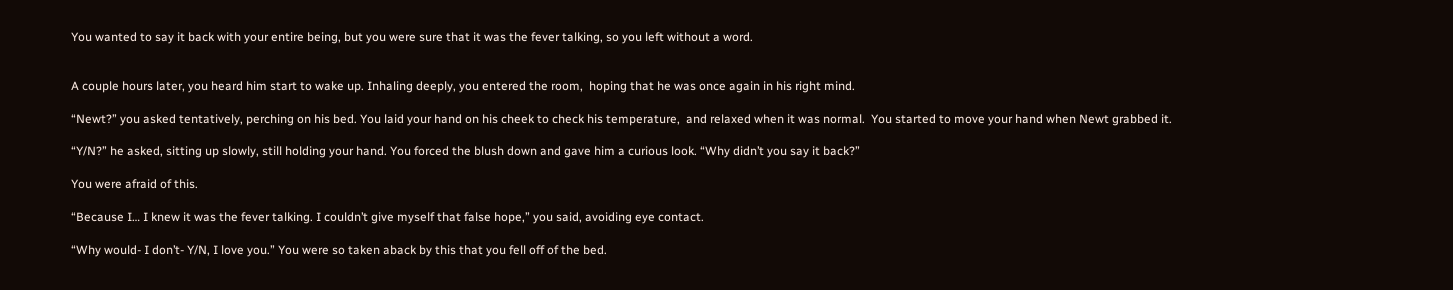You wanted to say it back with your entire being, but you were sure that it was the fever talking, so you left without a word.


A couple hours later, you heard him start to wake up. Inhaling deeply, you entered the room,  hoping that he was once again in his right mind.

“Newt?” you asked tentatively, perching on his bed. You laid your hand on his cheek to check his temperature,  and relaxed when it was normal.  You started to move your hand when Newt grabbed it.

“Y/N?” he asked, sitting up slowly, still holding your hand. You forced the blush down and gave him a curious look. “Why didn’t you say it back?”

You were afraid of this.

“Because I… I knew it was the fever talking. I couldn’t give myself that false hope,” you said, avoiding eye contact.

“Why would- I don’t- Y/N, I love you.” You were so taken aback by this that you fell off of the bed.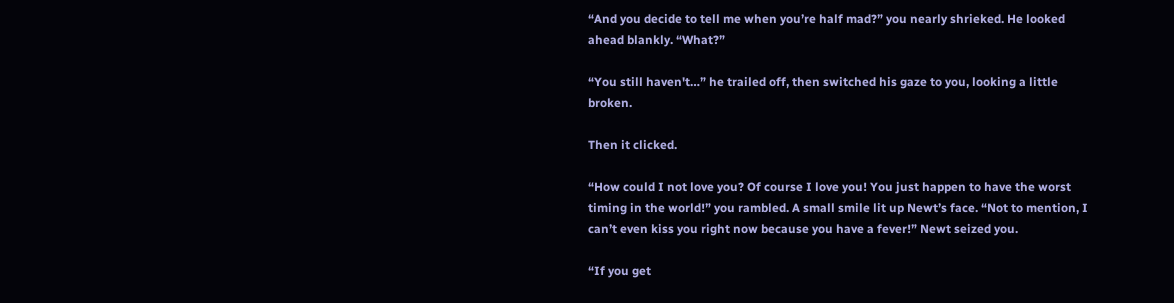“And you decide to tell me when you’re half mad?” you nearly shrieked. He looked ahead blankly. “What?”

“You still haven't…” he trailed off, then switched his gaze to you, looking a little broken.

Then it clicked.

“How could I not love you? Of course I love you! You just happen to have the worst timing in the world!” you rambled. A small smile lit up Newt’s face. “Not to mention, I can’t even kiss you right now because you have a fever!” Newt seized you.

“If you get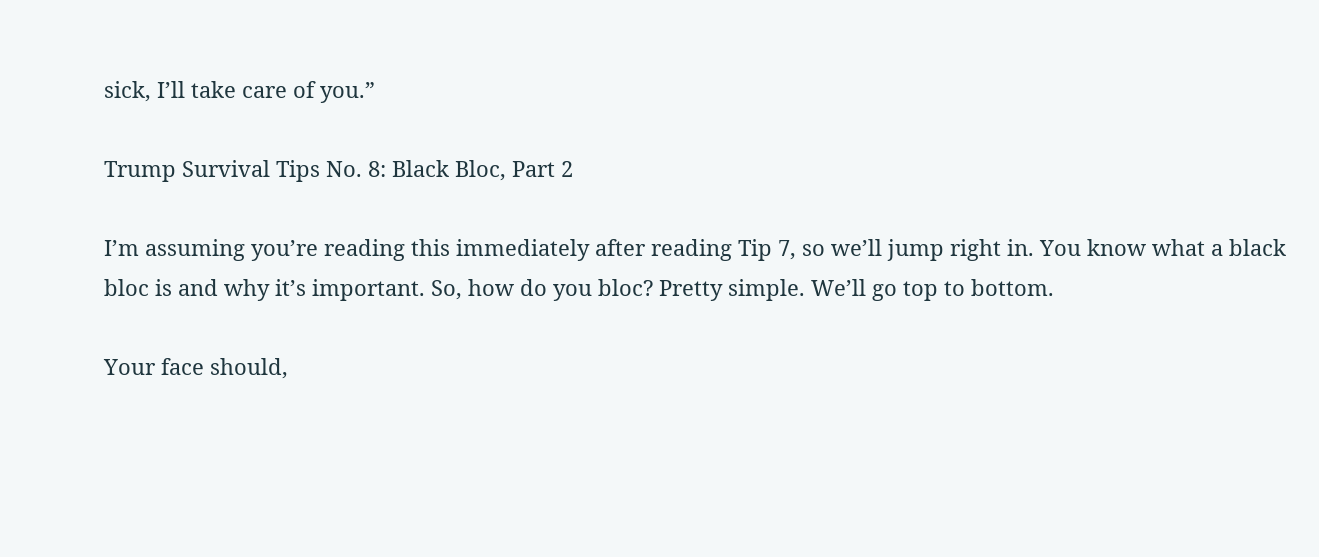sick, I’ll take care of you.”

Trump Survival Tips No. 8: Black Bloc, Part 2

I’m assuming you’re reading this immediately after reading Tip 7, so we’ll jump right in. You know what a black bloc is and why it’s important. So, how do you bloc? Pretty simple. We’ll go top to bottom.

Your face should,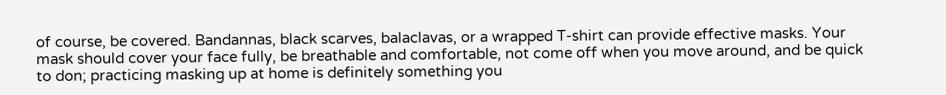of course, be covered. Bandannas, black scarves, balaclavas, or a wrapped T-shirt can provide effective masks. Your mask should cover your face fully, be breathable and comfortable, not come off when you move around, and be quick to don; practicing masking up at home is definitely something you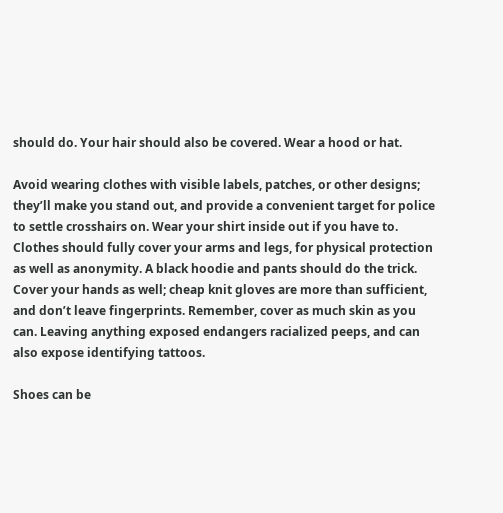should do. Your hair should also be covered. Wear a hood or hat.

Avoid wearing clothes with visible labels, patches, or other designs; they’ll make you stand out, and provide a convenient target for police to settle crosshairs on. Wear your shirt inside out if you have to. Clothes should fully cover your arms and legs, for physical protection as well as anonymity. A black hoodie and pants should do the trick. Cover your hands as well; cheap knit gloves are more than sufficient, and don’t leave fingerprints. Remember, cover as much skin as you can. Leaving anything exposed endangers racialized peeps, and can also expose identifying tattoos.

Shoes can be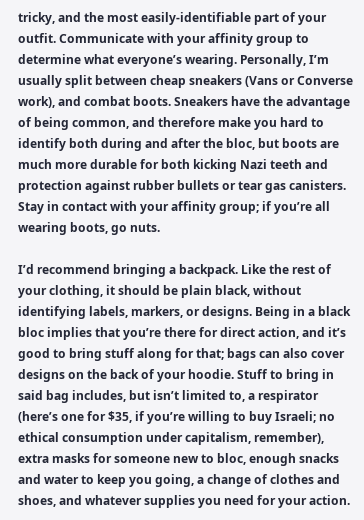tricky, and the most easily-identifiable part of your outfit. Communicate with your affinity group to determine what everyone’s wearing. Personally, I’m usually split between cheap sneakers (Vans or Converse work), and combat boots. Sneakers have the advantage of being common, and therefore make you hard to identify both during and after the bloc, but boots are much more durable for both kicking Nazi teeth and protection against rubber bullets or tear gas canisters. Stay in contact with your affinity group; if you’re all wearing boots, go nuts.

I’d recommend bringing a backpack. Like the rest of your clothing, it should be plain black, without identifying labels, markers, or designs. Being in a black bloc implies that you’re there for direct action, and it’s good to bring stuff along for that; bags can also cover designs on the back of your hoodie. Stuff to bring in said bag includes, but isn’t limited to, a respirator (here’s one for $35, if you’re willing to buy Israeli; no ethical consumption under capitalism, remember), extra masks for someone new to bloc, enough snacks and water to keep you going, a change of clothes and shoes, and whatever supplies you need for your action.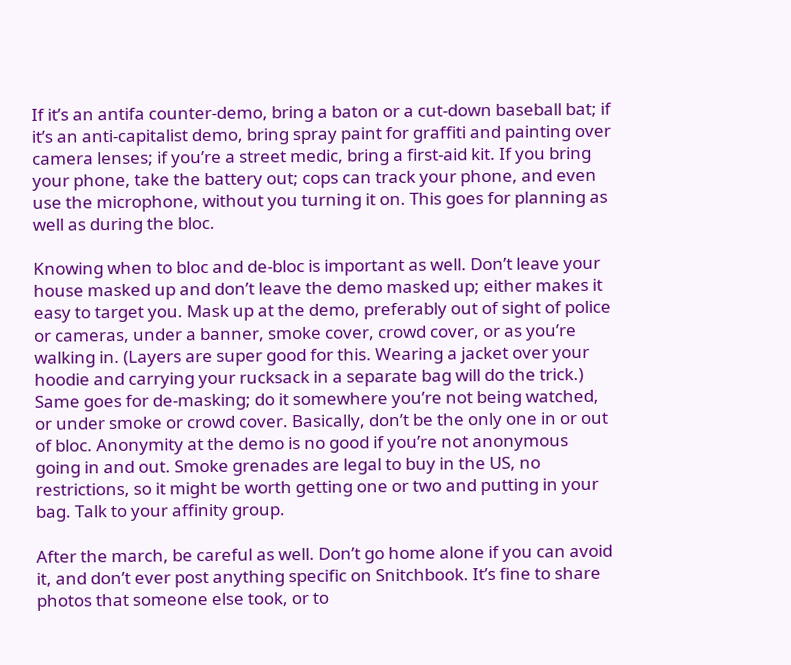If it’s an antifa counter-demo, bring a baton or a cut-down baseball bat; if it’s an anti-capitalist demo, bring spray paint for graffiti and painting over camera lenses; if you’re a street medic, bring a first-aid kit. If you bring your phone, take the battery out; cops can track your phone, and even use the microphone, without you turning it on. This goes for planning as well as during the bloc.

Knowing when to bloc and de-bloc is important as well. Don’t leave your house masked up and don’t leave the demo masked up; either makes it easy to target you. Mask up at the demo, preferably out of sight of police or cameras, under a banner, smoke cover, crowd cover, or as you’re walking in. (Layers are super good for this. Wearing a jacket over your hoodie and carrying your rucksack in a separate bag will do the trick.) Same goes for de-masking; do it somewhere you’re not being watched, or under smoke or crowd cover. Basically, don’t be the only one in or out of bloc. Anonymity at the demo is no good if you’re not anonymous going in and out. Smoke grenades are legal to buy in the US, no restrictions, so it might be worth getting one or two and putting in your bag. Talk to your affinity group.

After the march, be careful as well. Don’t go home alone if you can avoid it, and don’t ever post anything specific on Snitchbook. It’s fine to share photos that someone else took, or to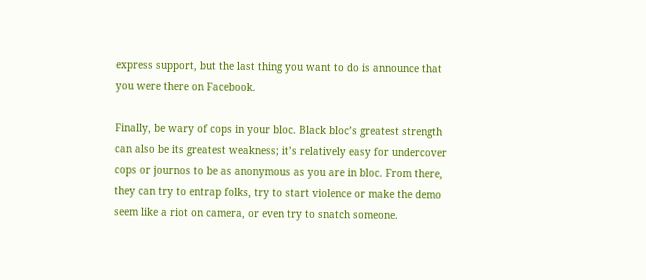express support, but the last thing you want to do is announce that you were there on Facebook.

Finally, be wary of cops in your bloc. Black bloc’s greatest strength can also be its greatest weakness; it’s relatively easy for undercover cops or journos to be as anonymous as you are in bloc. From there, they can try to entrap folks, try to start violence or make the demo seem like a riot on camera, or even try to snatch someone.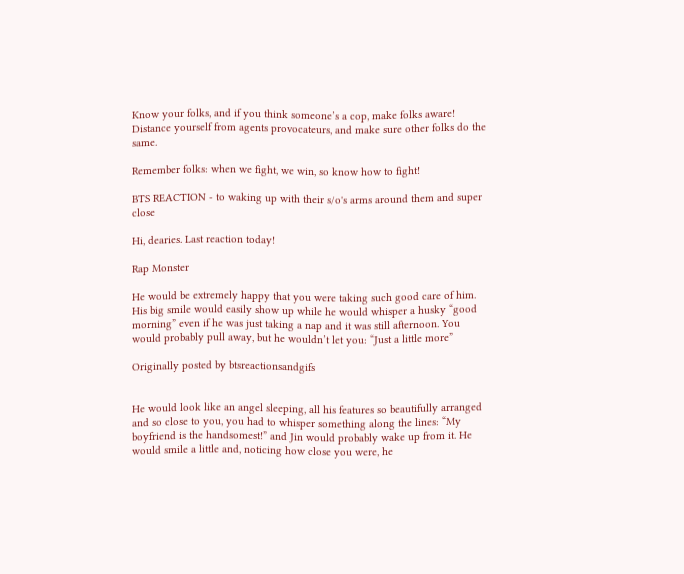Know your folks, and if you think someone’s a cop, make folks aware! Distance yourself from agents provocateurs, and make sure other folks do the same.

Remember folks: when we fight, we win, so know how to fight!

BTS REACTION - to waking up with their s/o's arms around them and super close

Hi, dearies. Last reaction today!

Rap Monster

He would be extremely happy that you were taking such good care of him. His big smile would easily show up while he would whisper a husky “good morning” even if he was just taking a nap and it was still afternoon. You would probably pull away, but he wouldn’t let you: “Just a little more”

Originally posted by btsreactionsandgifs


He would look like an angel sleeping, all his features so beautifully arranged and so close to you, you had to whisper something along the lines: “My boyfriend is the handsomest!” and Jin would probably wake up from it. He would smile a little and, noticing how close you were, he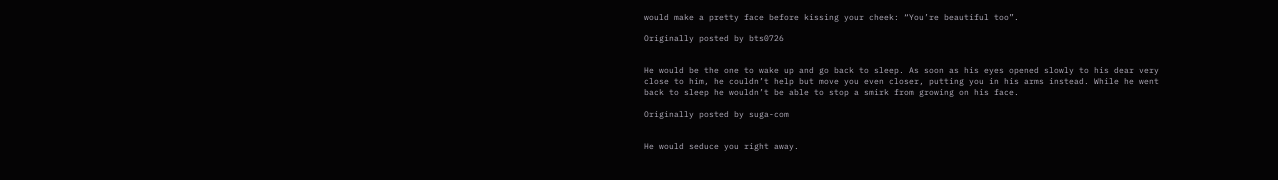would make a pretty face before kissing your cheek: “You’re beautiful too”.

Originally posted by bts0726


He would be the one to wake up and go back to sleep. As soon as his eyes opened slowly to his dear very close to him, he couldn’t help but move you even closer, putting you in his arms instead. While he went back to sleep he wouldn’t be able to stop a smirk from growing on his face.

Originally posted by suga-com


He would seduce you right away.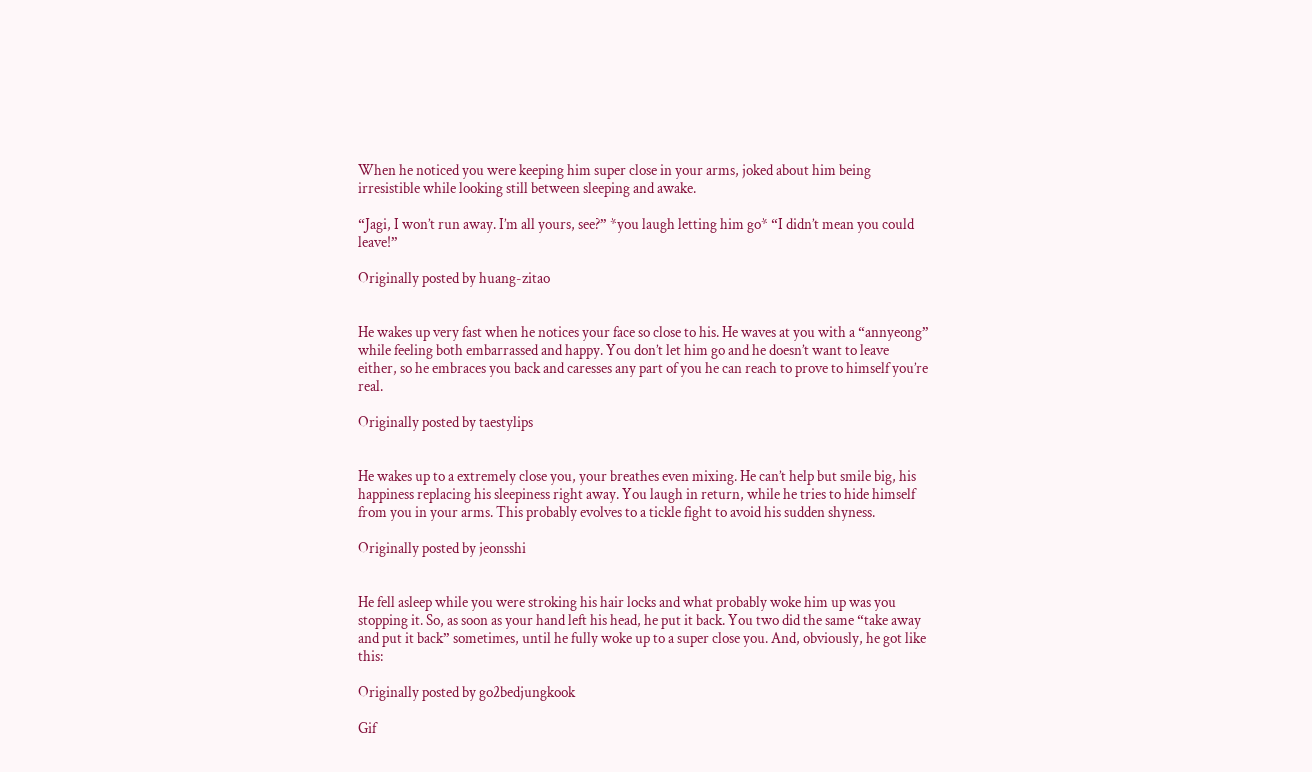When he noticed you were keeping him super close in your arms, joked about him being irresistible while looking still between sleeping and awake.

“Jagi, I won’t run away. I’m all yours, see?” *you laugh letting him go* “I didn’t mean you could leave!”

Originally posted by huang-zitao


He wakes up very fast when he notices your face so close to his. He waves at you with a “annyeong” while feeling both embarrassed and happy. You don’t let him go and he doesn’t want to leave either, so he embraces you back and caresses any part of you he can reach to prove to himself you’re real.

Originally posted by taestylips


He wakes up to a extremely close you, your breathes even mixing. He can’t help but smile big, his happiness replacing his sleepiness right away. You laugh in return, while he tries to hide himself from you in your arms. This probably evolves to a tickle fight to avoid his sudden shyness.

Originally posted by jeonsshi


He fell asleep while you were stroking his hair locks and what probably woke him up was you stopping it. So, as soon as your hand left his head, he put it back. You two did the same “take away and put it back” sometimes, until he fully woke up to a super close you. And, obviously, he got like this:

Originally posted by go2bedjungkook

Gif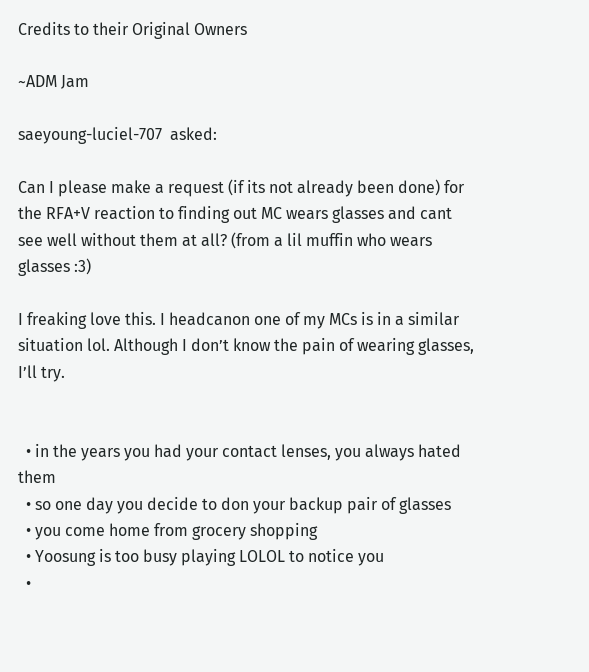Credits to their Original Owners

~ADM Jam

saeyoung-luciel-707  asked:

Can I please make a request (if its not already been done) for the RFA+V reaction to finding out MC wears glasses and cant see well without them at all? (from a lil muffin who wears glasses :3)

I freaking love this. I headcanon one of my MCs is in a similar situation lol. Although I don’t know the pain of wearing glasses, I’ll try.


  • in the years you had your contact lenses, you always hated them
  • so one day you decide to don your backup pair of glasses
  • you come home from grocery shopping
  • Yoosung is too busy playing LOLOL to notice you
  •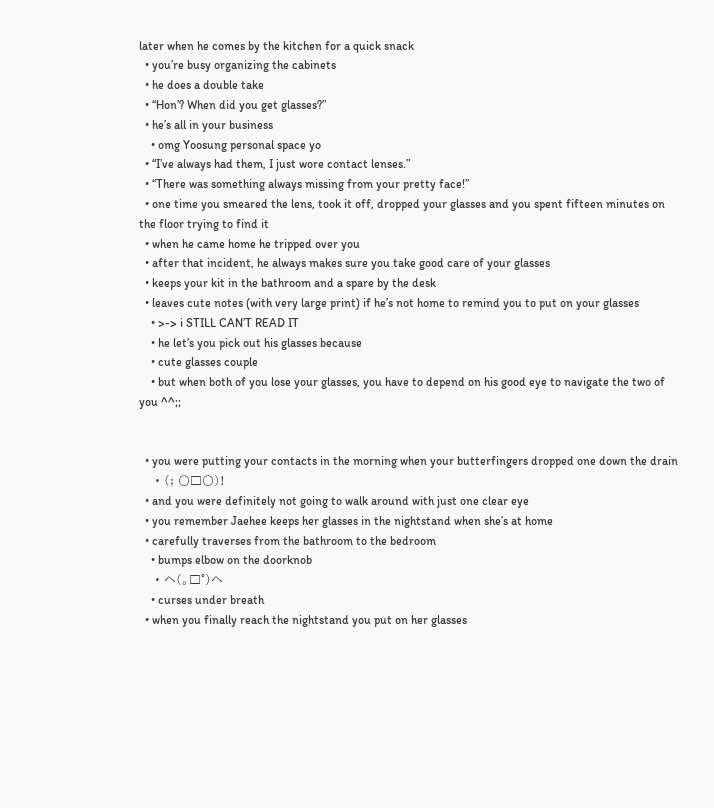later when he comes by the kitchen for a quick snack
  • you’re busy organizing the cabinets
  • he does a double take
  • “Hon’? When did you get glasses?”
  • he’s all in your business
    • omg Yoosung personal space yo
  • “I’ve always had them, I just wore contact lenses.”
  • “There was something always missing from your pretty face!”
  • one time you smeared the lens, took it off, dropped your glasses and you spent fifteen minutes on the floor trying to find it
  • when he came home he tripped over you
  • after that incident, he always makes sure you take good care of your glasses
  • keeps your kit in the bathroom and a spare by the desk
  • leaves cute notes (with very large print) if he’s not home to remind you to put on your glasses
    • >-> i STILL CAN’T READ IT
    • he let’s you pick out his glasses because
    • cute glasses couple
    • but when both of you lose your glasses, you have to depend on his good eye to navigate the two of you ^^;;


  • you were putting your contacts in the morning when your butterfingers dropped one down the drain
    • (; 〇□〇)!
  • and you were definitely not going to walk around with just one clear eye
  • you remember Jaehee keeps her glasses in the nightstand when she’s at home
  • carefully traverses from the bathroom to the bedroom
    • bumps elbow on the doorknob
    • ヘ(。□°)ヘ
    • curses under breath
  • when you finally reach the nightstand you put on her glasses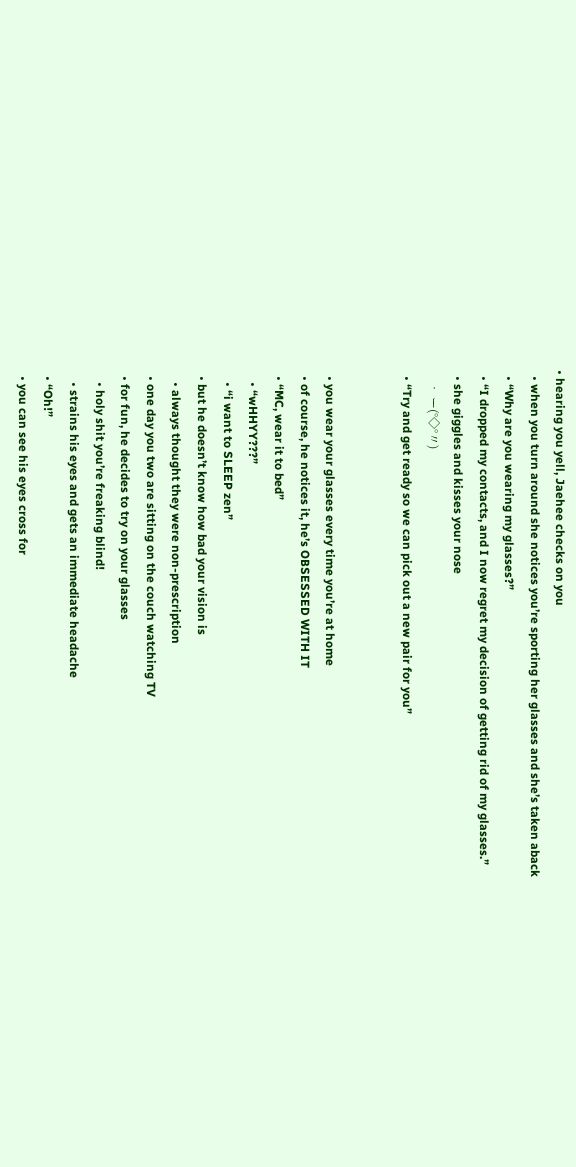• hearing you yell, Jaehee checks on you
  • when you turn around she notices you’re sporting her glasses and she’s taken aback
  • “Why are you wearing my glasses?”
  • “I dropped my contacts, and I now regret my decision of getting rid of my glasses.”
  • she giggles and kisses your nose
    • ー(°◇°〃)
  • “Try and get ready so we can pick out a new pair for you”


  • you wear your glasses every time you’re at home
  • of course, he notices it, he’s OBSESSED WITH IT
  • “MC, wear it to bed”
    • “wHHYY???”
    • “i want to SLEEP zen”
  • but he doesn’t know how bad your vision is
    • always thought they were non-prescription
  • one day you two are sitting on the couch watching TV
  • for fun, he decides to try on your glasses
    • holy shit you’re freaking blind!
    • strains his eyes and gets an immediate headache
  • “Oh!”
  • you can see his eyes cross for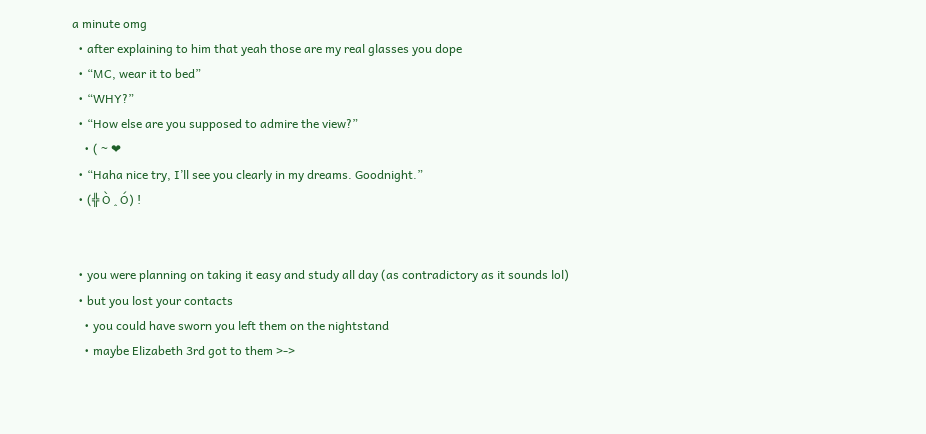a minute omg
  • after explaining to him that yeah those are my real glasses you dope
  • “MC, wear it to bed”
  • “WHY?”
  • “How else are you supposed to admire the view?”
    • ( ~ ❤
  • “Haha nice try, I’ll see you clearly in my dreams. Goodnight.”
  • (╬ Ò ‸ Ó) !


  • you were planning on taking it easy and study all day (as contradictory as it sounds lol)
  • but you lost your contacts
    • you could have sworn you left them on the nightstand
    • maybe Elizabeth 3rd got to them >->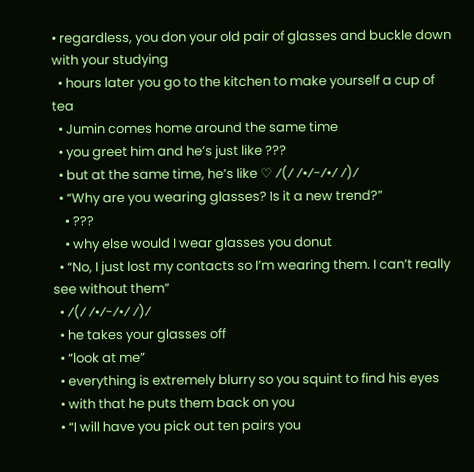• regardless, you don your old pair of glasses and buckle down with your studying
  • hours later you go to the kitchen to make yourself a cup of tea
  • Jumin comes home around the same time
  • you greet him and he’s just like ???
  • but at the same time, he’s like ♡ ⁄(⁄ ⁄•⁄-⁄•⁄ ⁄)⁄
  • “Why are you wearing glasses? Is it a new trend?”
    • ???
    • why else would I wear glasses you donut
  • “No, I just lost my contacts so I’m wearing them. I can’t really see without them”
  • ⁄(⁄ ⁄•⁄-⁄•⁄ ⁄)⁄
  • he takes your glasses off
  • “look at me”
  • everything is extremely blurry so you squint to find his eyes
  • with that he puts them back on you
  • “I will have you pick out ten pairs you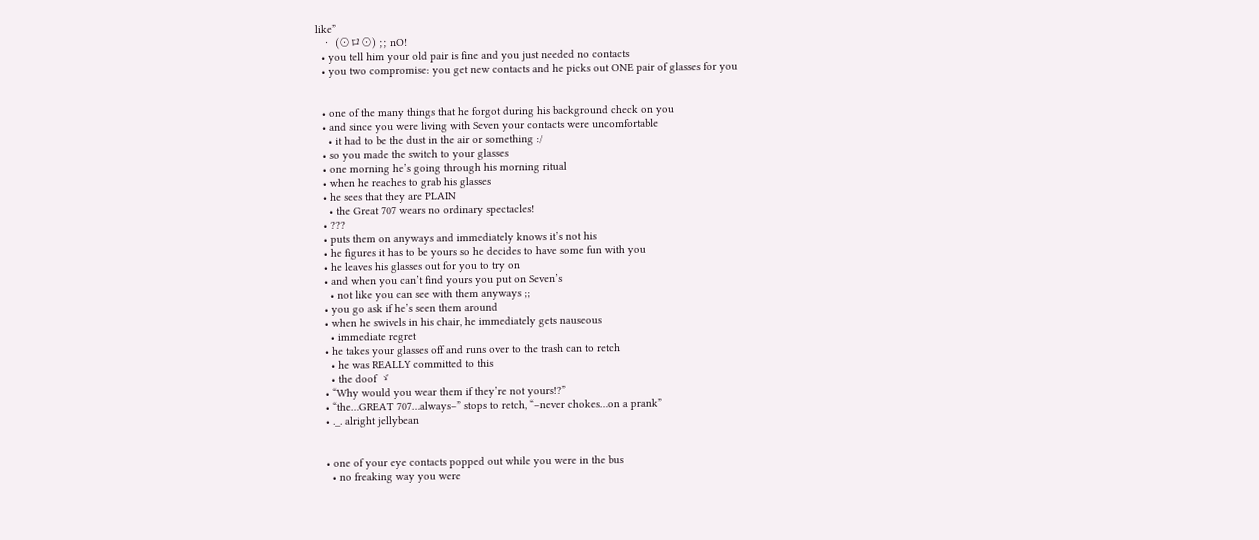like”
  • (⊙ロ⊙) ;; nO!
  • you tell him your old pair is fine and you just needed no contacts
  • you two compromise: you get new contacts and he picks out ONE pair of glasses for you


  • one of the many things that he forgot during his background check on you
  • and since you were living with Seven your contacts were uncomfortable
    • it had to be the dust in the air or something :/
  • so you made the switch to your glasses
  • one morning he’s going through his morning ritual
  • when he reaches to grab his glasses
  • he sees that they are PLAIN
    • the Great 707 wears no ordinary spectacles!
  • ???
  • puts them on anyways and immediately knows it’s not his
  • he figures it has to be yours so he decides to have some fun with you
  • he leaves his glasses out for you to try on
  • and when you can’t find yours you put on Seven’s
    • not like you can see with them anyways ;;
  • you go ask if he’s seen them around
  • when he swivels in his chair, he immediately gets nauseous
    • immediate regret
  • he takes your glasses off and runs over to the trash can to retch
    • he was REALLY committed to this
    • the doof ゞ
  • “Why would you wear them if they’re not yours!?”
  • “the…GREAT 707…always–” stops to retch, “–never chokes…on a prank”
  • ._. alright jellybean


  • one of your eye contacts popped out while you were in the bus
    • no freaking way you were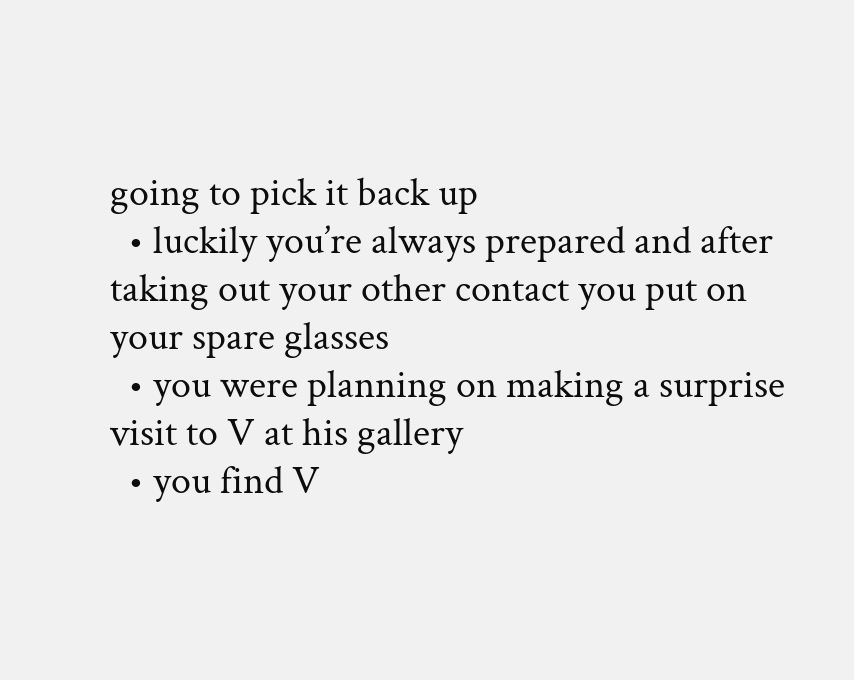going to pick it back up
  • luckily you’re always prepared and after taking out your other contact you put on your spare glasses
  • you were planning on making a surprise visit to V at his gallery
  • you find V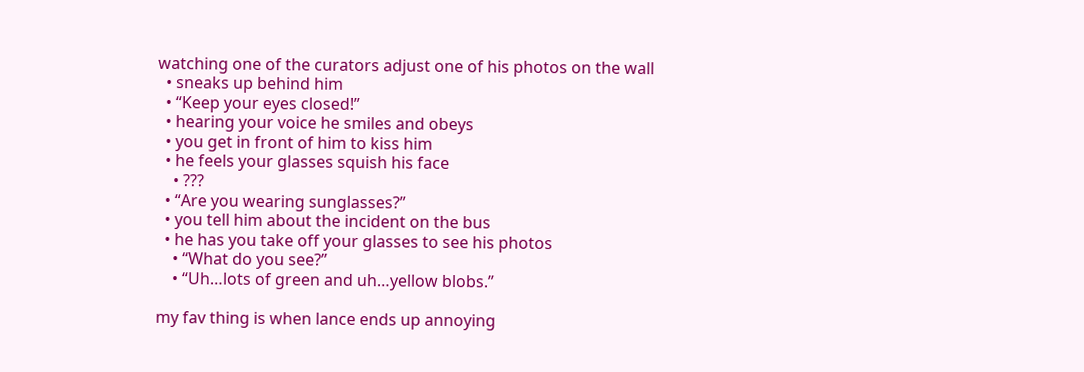watching one of the curators adjust one of his photos on the wall
  • sneaks up behind him
  • “Keep your eyes closed!”
  • hearing your voice he smiles and obeys
  • you get in front of him to kiss him
  • he feels your glasses squish his face
    • ???
  • “Are you wearing sunglasses?”
  • you tell him about the incident on the bus
  • he has you take off your glasses to see his photos
    • “What do you see?”
    • “Uh…lots of green and uh…yellow blobs.”

my fav thing is when lance ends up annoying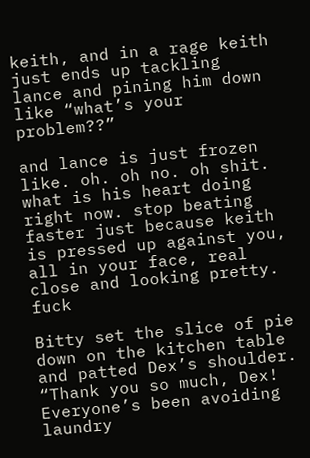keith, and in a rage keith just ends up tackling lance and pining him down like “what’s your problem??”

and lance is just frozen like. oh. oh no. oh shit. what is his heart doing right now. stop beating faster just because keith is pressed up against you, all in your face, real close and looking pretty. fuck

Bitty set the slice of pie down on the kitchen table and patted Dex’s shoulder. “Thank you so much, Dex! Everyone’s been avoiding laundry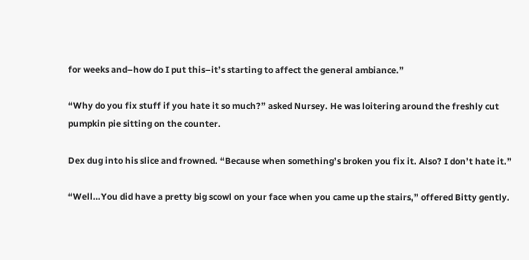for weeks and–how do I put this–it’s starting to affect the general ambiance.”

“Why do you fix stuff if you hate it so much?” asked Nursey. He was loitering around the freshly cut pumpkin pie sitting on the counter.

Dex dug into his slice and frowned. “Because when something’s broken you fix it. Also? I don’t hate it.”

“Well…You did have a pretty big scowl on your face when you came up the stairs,” offered Bitty gently.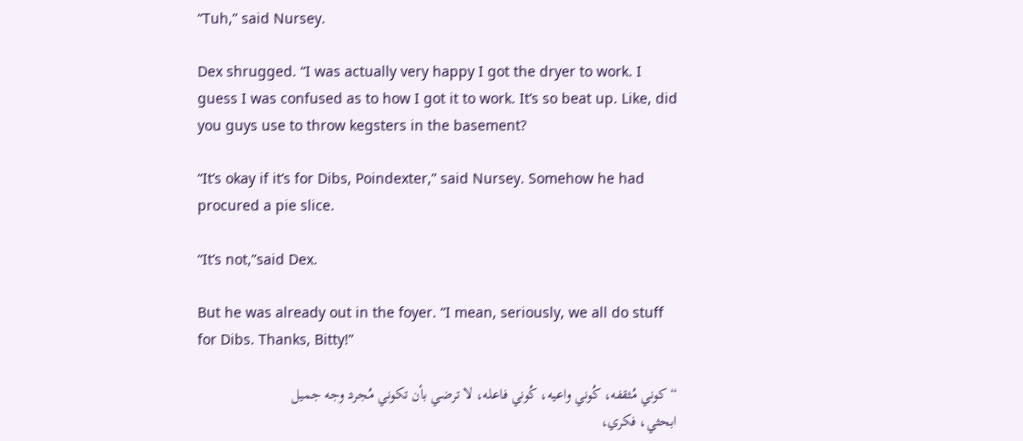“Tuh,” said Nursey.

Dex shrugged. “I was actually very happy I got the dryer to work. I guess I was confused as to how I got it to work. It’s so beat up. Like, did you guys use to throw kegsters in the basement?

“It’s okay if it’s for Dibs, Poindexter,” said Nursey. Somehow he had procured a pie slice.

“It’s not,”said Dex.

But he was already out in the foyer. “I mean, seriously, we all do stuff for Dibs. Thanks, Bitty!”

“كوني مُثقفه، كُوني واعيه، كُوني فاعله، لا ترضي بأن تكوني مُجرد وجه جميل
ابحثي، فكري،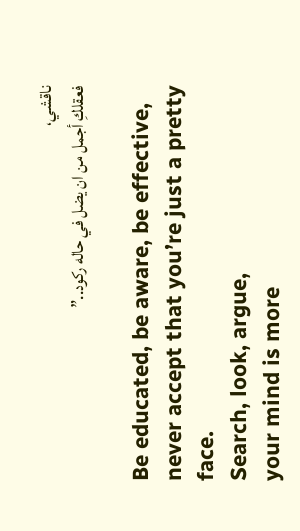ناقشي،
فعقلكِ أجمل من ان يضل في حاله ركود..”

Be educated, be aware, be effective, never accept that you’re just a pretty face.
Search, look, argue,
your mind is more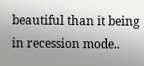beautiful than it being in recession mode..